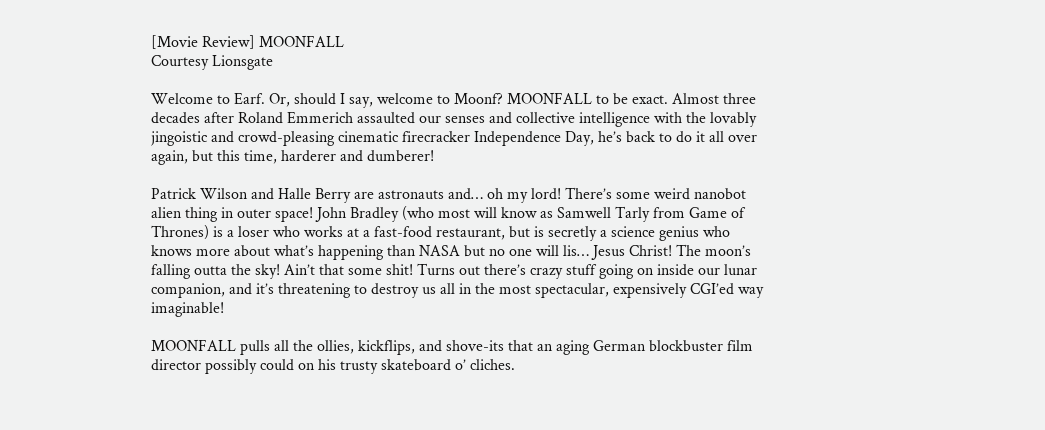[Movie Review] MOONFALL
Courtesy Lionsgate

Welcome to Earf. Or, should I say, welcome to Moonf? MOONFALL to be exact. Almost three decades after Roland Emmerich assaulted our senses and collective intelligence with the lovably jingoistic and crowd-pleasing cinematic firecracker Independence Day, he’s back to do it all over again, but this time, harderer and dumberer!

Patrick Wilson and Halle Berry are astronauts and… oh my lord! There’s some weird nanobot alien thing in outer space! John Bradley (who most will know as Samwell Tarly from Game of Thrones) is a loser who works at a fast-food restaurant, but is secretly a science genius who knows more about what’s happening than NASA but no one will lis… Jesus Christ! The moon’s falling outta the sky! Ain’t that some shit! Turns out there’s crazy stuff going on inside our lunar companion, and it’s threatening to destroy us all in the most spectacular, expensively CGI’ed way imaginable!

MOONFALL pulls all the ollies, kickflips, and shove-its that an aging German blockbuster film director possibly could on his trusty skateboard o’ cliches.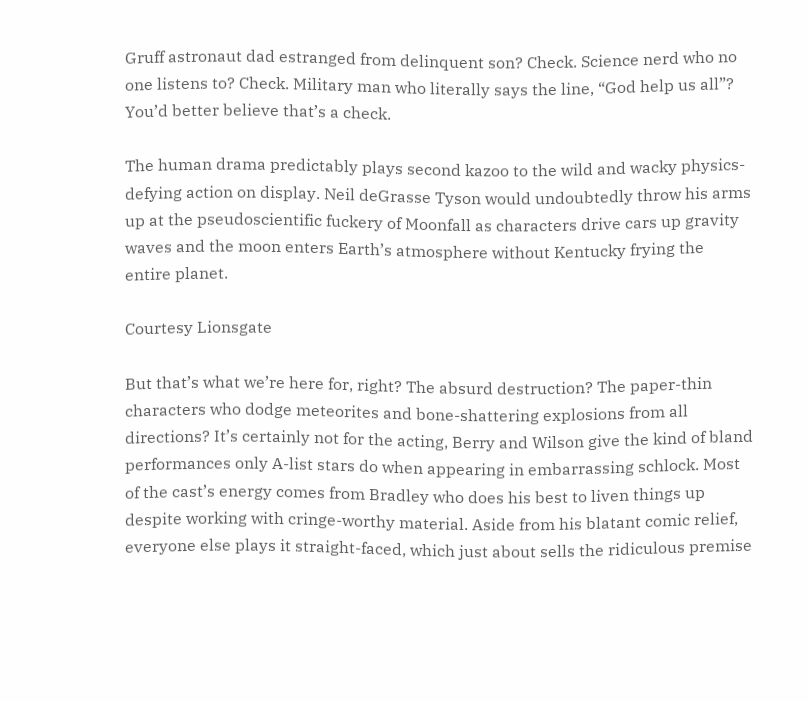Gruff astronaut dad estranged from delinquent son? Check. Science nerd who no one listens to? Check. Military man who literally says the line, “God help us all”? You’d better believe that’s a check.

The human drama predictably plays second kazoo to the wild and wacky physics-defying action on display. Neil deGrasse Tyson would undoubtedly throw his arms up at the pseudoscientific fuckery of Moonfall as characters drive cars up gravity waves and the moon enters Earth’s atmosphere without Kentucky frying the entire planet.

Courtesy Lionsgate

But that’s what we’re here for, right? The absurd destruction? The paper-thin characters who dodge meteorites and bone-shattering explosions from all directions? It’s certainly not for the acting, Berry and Wilson give the kind of bland performances only A-list stars do when appearing in embarrassing schlock. Most of the cast’s energy comes from Bradley who does his best to liven things up despite working with cringe-worthy material. Aside from his blatant comic relief, everyone else plays it straight-faced, which just about sells the ridiculous premise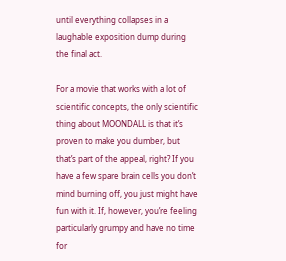until everything collapses in a laughable exposition dump during the final act.

For a movie that works with a lot of scientific concepts, the only scientific thing about MOONDALL is that it’s proven to make you dumber, but that’s part of the appeal, right? If you have a few spare brain cells you don’t mind burning off, you just might have fun with it. If, however, you’re feeling particularly grumpy and have no time for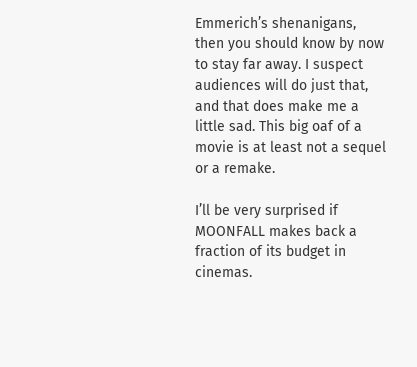Emmerich’s shenanigans, then you should know by now to stay far away. I suspect audiences will do just that, and that does make me a little sad. This big oaf of a movie is at least not a sequel or a remake.

I’ll be very surprised if MOONFALL makes back a fraction of its budget in cinemas.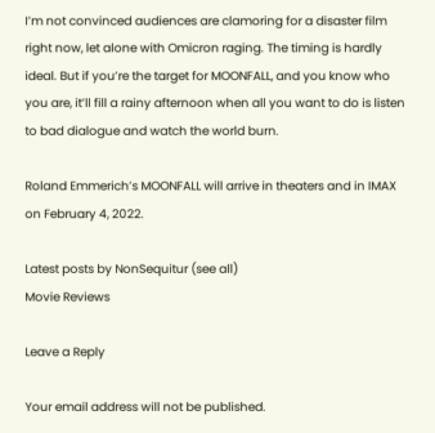I’m not convinced audiences are clamoring for a disaster film right now, let alone with Omicron raging. The timing is hardly ideal. But if you’re the target for MOONFALL, and you know who you are, it’ll fill a rainy afternoon when all you want to do is listen to bad dialogue and watch the world burn.

Roland Emmerich’s MOONFALL will arrive in theaters and in IMAX on February 4, 2022.

Latest posts by NonSequitur (see all)
Movie Reviews

Leave a Reply

Your email address will not be published.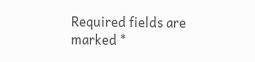Required fields are marked *